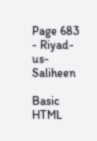Page 683 - Riyad-us-Saliheen

Basic HTML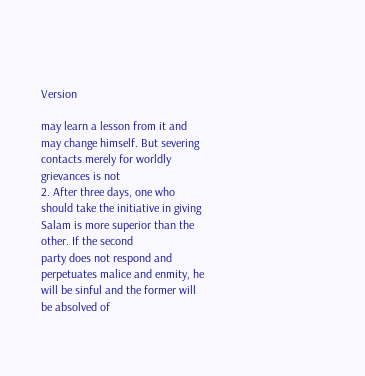Version

may learn a lesson from it and may change himself. But severing contacts merely for worldly grievances is not
2. After three days, one who should take the initiative in giving Salam is more superior than the other. If the second
party does not respond and perpetuates malice and enmity, he will be sinful and the former will be absolved of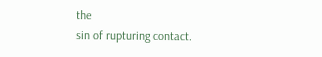the
sin of rupturing contact.